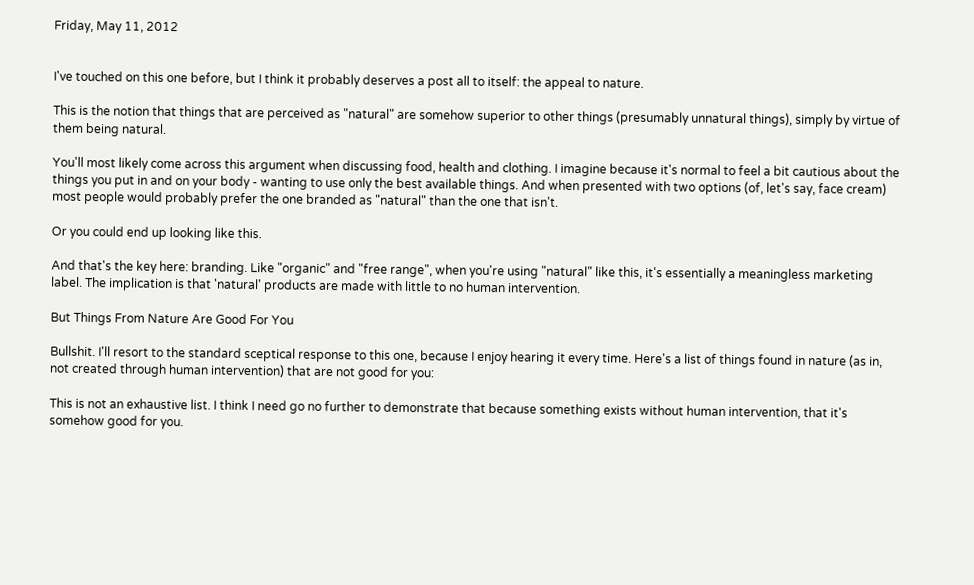Friday, May 11, 2012


I've touched on this one before, but I think it probably deserves a post all to itself: the appeal to nature.

This is the notion that things that are perceived as "natural" are somehow superior to other things (presumably unnatural things), simply by virtue of them being natural.

You'll most likely come across this argument when discussing food, health and clothing. I imagine because it's normal to feel a bit cautious about the things you put in and on your body - wanting to use only the best available things. And when presented with two options (of, let's say, face cream) most people would probably prefer the one branded as "natural" than the one that isn't.

Or you could end up looking like this.

And that's the key here: branding. Like "organic" and "free range", when you're using "natural" like this, it's essentially a meaningless marketing label. The implication is that 'natural' products are made with little to no human intervention.

But Things From Nature Are Good For You

Bullshit. I'll resort to the standard sceptical response to this one, because I enjoy hearing it every time. Here's a list of things found in nature (as in, not created through human intervention) that are not good for you:

This is not an exhaustive list. I think I need go no further to demonstrate that because something exists without human intervention, that it's somehow good for you.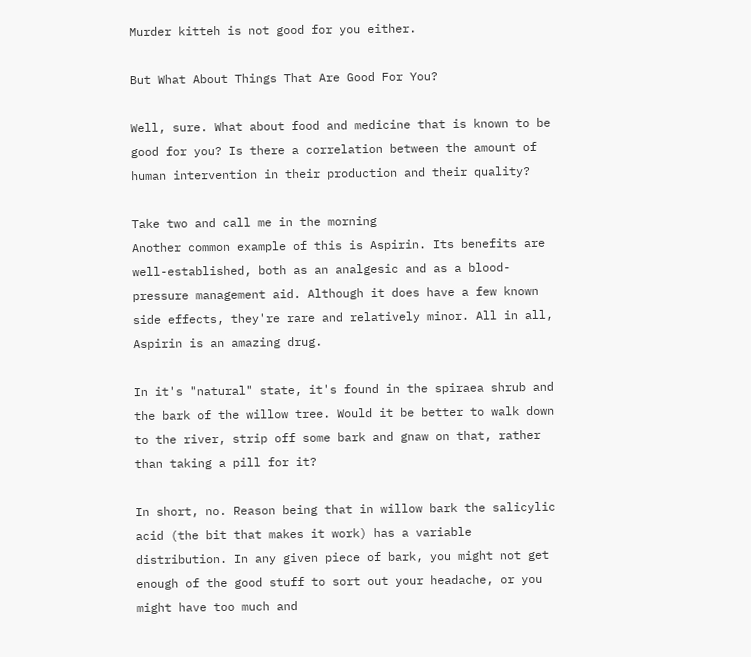Murder kitteh is not good for you either.

But What About Things That Are Good For You?

Well, sure. What about food and medicine that is known to be good for you? Is there a correlation between the amount of human intervention in their production and their quality?

Take two and call me in the morning
Another common example of this is Aspirin. Its benefits are well-established, both as an analgesic and as a blood-pressure management aid. Although it does have a few known side effects, they're rare and relatively minor. All in all, Aspirin is an amazing drug.

In it's "natural" state, it's found in the spiraea shrub and the bark of the willow tree. Would it be better to walk down to the river, strip off some bark and gnaw on that, rather than taking a pill for it?

In short, no. Reason being that in willow bark the salicylic acid (the bit that makes it work) has a variable distribution. In any given piece of bark, you might not get enough of the good stuff to sort out your headache, or you might have too much and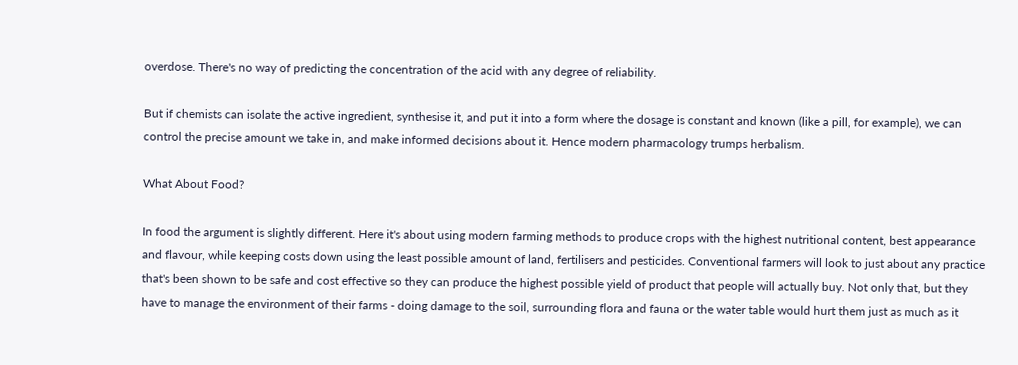overdose. There's no way of predicting the concentration of the acid with any degree of reliability.

But if chemists can isolate the active ingredient, synthesise it, and put it into a form where the dosage is constant and known (like a pill, for example), we can control the precise amount we take in, and make informed decisions about it. Hence modern pharmacology trumps herbalism.

What About Food?

In food the argument is slightly different. Here it's about using modern farming methods to produce crops with the highest nutritional content, best appearance and flavour, while keeping costs down using the least possible amount of land, fertilisers and pesticides. Conventional farmers will look to just about any practice that's been shown to be safe and cost effective so they can produce the highest possible yield of product that people will actually buy. Not only that, but they have to manage the environment of their farms - doing damage to the soil, surrounding flora and fauna or the water table would hurt them just as much as it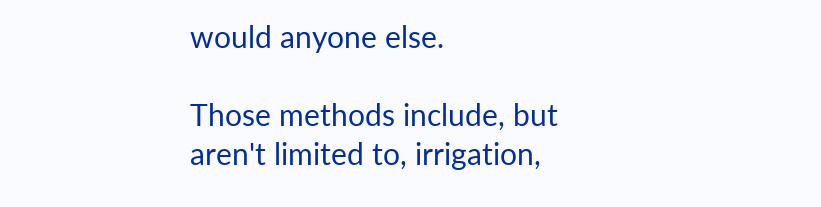would anyone else.

Those methods include, but aren't limited to, irrigation,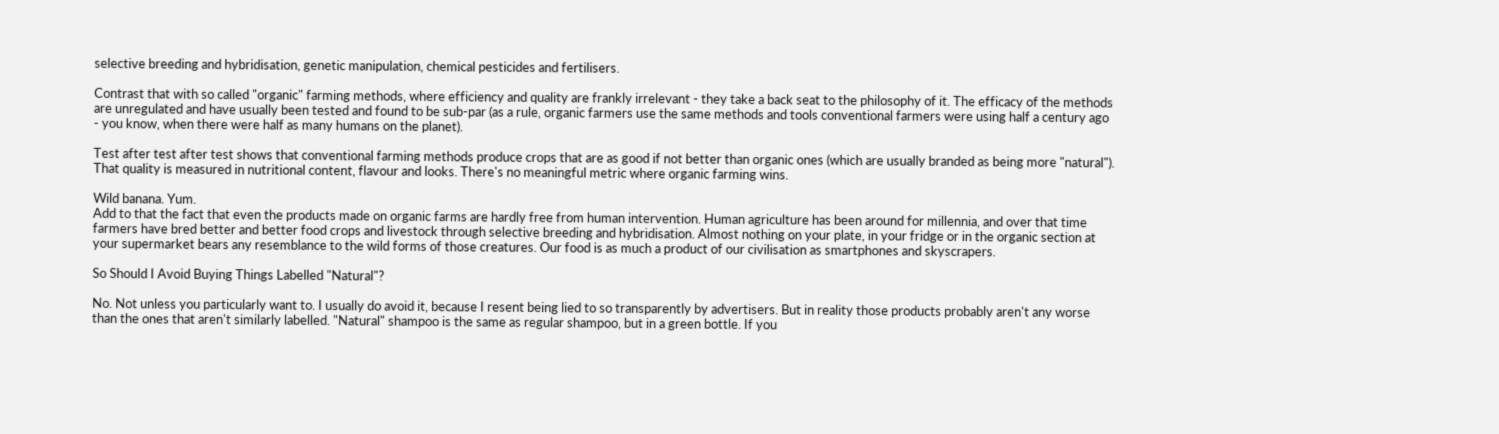selective breeding and hybridisation, genetic manipulation, chemical pesticides and fertilisers.

Contrast that with so called "organic" farming methods, where efficiency and quality are frankly irrelevant - they take a back seat to the philosophy of it. The efficacy of the methods are unregulated and have usually been tested and found to be sub-par (as a rule, organic farmers use the same methods and tools conventional farmers were using half a century ago - you know, when there were half as many humans on the planet).

Test after test after test shows that conventional farming methods produce crops that are as good if not better than organic ones (which are usually branded as being more "natural"). That quality is measured in nutritional content, flavour and looks. There's no meaningful metric where organic farming wins.

Wild banana. Yum.
Add to that the fact that even the products made on organic farms are hardly free from human intervention. Human agriculture has been around for millennia, and over that time farmers have bred better and better food crops and livestock through selective breeding and hybridisation. Almost nothing on your plate, in your fridge or in the organic section at your supermarket bears any resemblance to the wild forms of those creatures. Our food is as much a product of our civilisation as smartphones and skyscrapers.

So Should I Avoid Buying Things Labelled "Natural"?

No. Not unless you particularly want to. I usually do avoid it, because I resent being lied to so transparently by advertisers. But in reality those products probably aren't any worse than the ones that aren't similarly labelled. "Natural" shampoo is the same as regular shampoo, but in a green bottle. If you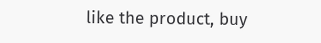like the product, buy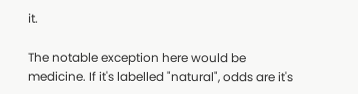it.

The notable exception here would be medicine. If it's labelled "natural", odds are it's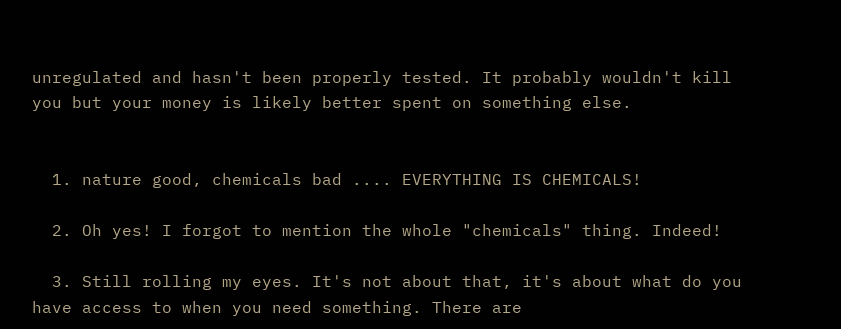unregulated and hasn't been properly tested. It probably wouldn't kill you but your money is likely better spent on something else.


  1. nature good, chemicals bad .... EVERYTHING IS CHEMICALS!

  2. Oh yes! I forgot to mention the whole "chemicals" thing. Indeed!

  3. Still rolling my eyes. It's not about that, it's about what do you have access to when you need something. There are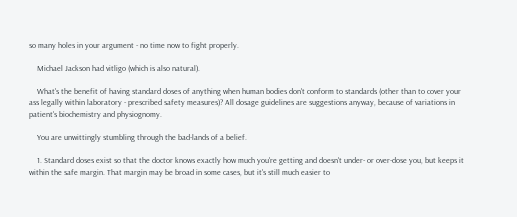so many holes in your argument - no time now to fight properly.

    Michael Jackson had vitligo (which is also natural).

    What's the benefit of having standard doses of anything when human bodies don't conform to standards (other than to cover your ass legally within laboratory - prescribed safety measures)? All dosage guidelines are suggestions anyway, because of variations in patient's biochemistry and physiognomy.

    You are unwittingly stumbling through the bad-lands of a belief.

    1. Standard doses exist so that the doctor knows exactly how much you're getting and doesn't under- or over-dose you, but keeps it within the safe margin. That margin may be broad in some cases, but it's still much easier to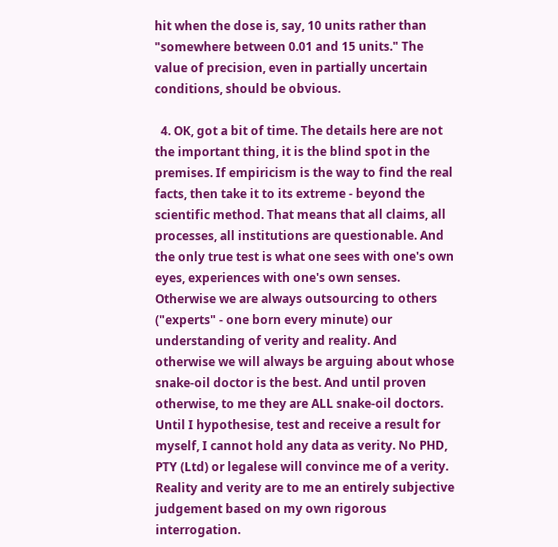hit when the dose is, say, 10 units rather than "somewhere between 0.01 and 15 units." The value of precision, even in partially uncertain conditions, should be obvious.

  4. OK, got a bit of time. The details here are not the important thing, it is the blind spot in the premises. If empiricism is the way to find the real facts, then take it to its extreme - beyond the scientific method. That means that all claims, all processes, all institutions are questionable. And the only true test is what one sees with one's own eyes, experiences with one's own senses. Otherwise we are always outsourcing to others ("experts" - one born every minute) our understanding of verity and reality. And otherwise we will always be arguing about whose snake-oil doctor is the best. And until proven otherwise, to me they are ALL snake-oil doctors. Until I hypothesise, test and receive a result for myself, I cannot hold any data as verity. No PHD, PTY (Ltd) or legalese will convince me of a verity. Reality and verity are to me an entirely subjective judgement based on my own rigorous interrogation.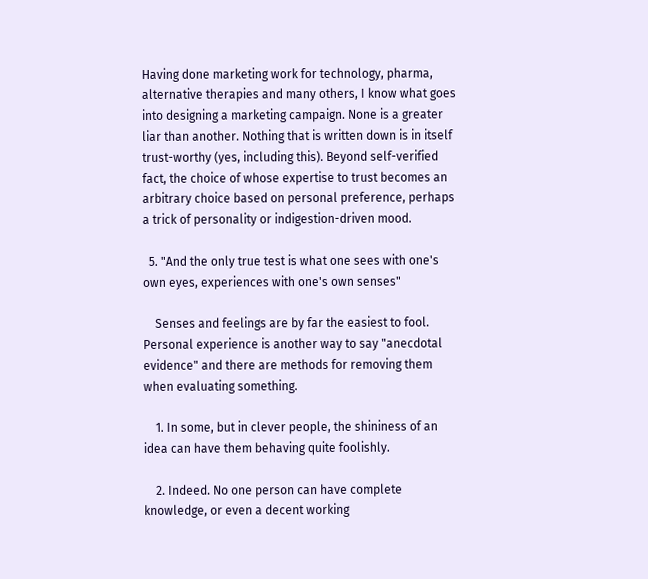Having done marketing work for technology, pharma, alternative therapies and many others, I know what goes into designing a marketing campaign. None is a greater liar than another. Nothing that is written down is in itself trust-worthy (yes, including this). Beyond self-verified fact, the choice of whose expertise to trust becomes an arbitrary choice based on personal preference, perhaps a trick of personality or indigestion-driven mood.

  5. "And the only true test is what one sees with one's own eyes, experiences with one's own senses"

    Senses and feelings are by far the easiest to fool. Personal experience is another way to say "anecdotal evidence" and there are methods for removing them when evaluating something.

    1. In some, but in clever people, the shininess of an idea can have them behaving quite foolishly.

    2. Indeed. No one person can have complete knowledge, or even a decent working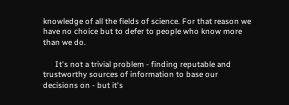knowledge of all the fields of science. For that reason we have no choice but to defer to people who know more than we do.

      It's not a trivial problem - finding reputable and trustworthy sources of information to base our decisions on - but it's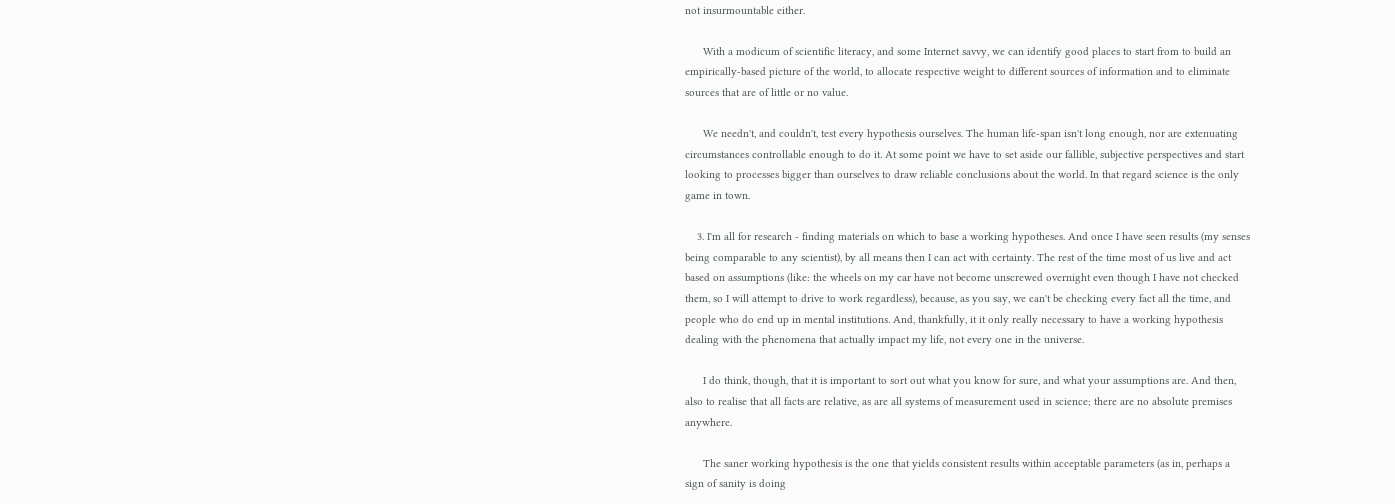not insurmountable either.

      With a modicum of scientific literacy, and some Internet savvy, we can identify good places to start from to build an empirically-based picture of the world, to allocate respective weight to different sources of information and to eliminate sources that are of little or no value.

      We needn't, and couldn't, test every hypothesis ourselves. The human life-span isn't long enough, nor are extenuating circumstances controllable enough to do it. At some point we have to set aside our fallible, subjective perspectives and start looking to processes bigger than ourselves to draw reliable conclusions about the world. In that regard science is the only game in town.

    3. I'm all for research - finding materials on which to base a working hypotheses. And once I have seen results (my senses being comparable to any scientist), by all means then I can act with certainty. The rest of the time most of us live and act based on assumptions (like: the wheels on my car have not become unscrewed overnight even though I have not checked them, so I will attempt to drive to work regardless), because, as you say, we can't be checking every fact all the time, and people who do end up in mental institutions. And, thankfully, it it only really necessary to have a working hypothesis dealing with the phenomena that actually impact my life, not every one in the universe.

      I do think, though, that it is important to sort out what you know for sure, and what your assumptions are. And then, also to realise that all facts are relative, as are all systems of measurement used in science; there are no absolute premises anywhere.

      The saner working hypothesis is the one that yields consistent results within acceptable parameters (as in, perhaps a sign of sanity is doing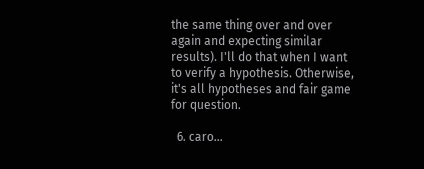the same thing over and over again and expecting similar results). I'll do that when I want to verify a hypothesis. Otherwise, it's all hypotheses and fair game for question.

  6. caro...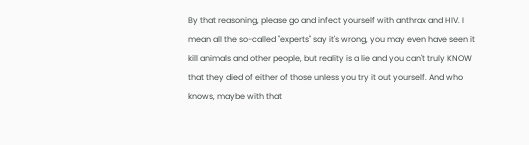By that reasoning, please go and infect yourself with anthrax and HIV. I mean all the so-called "experts" say it's wrong, you may even have seen it kill animals and other people, but reality is a lie and you can't truly KNOW that they died of either of those unless you try it out yourself. And who knows, maybe with that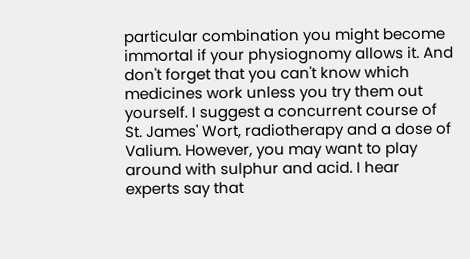particular combination you might become immortal if your physiognomy allows it. And don't forget that you can't know which medicines work unless you try them out yourself. I suggest a concurrent course of St. James' Wort, radiotherapy and a dose of Valium. However, you may want to play around with sulphur and acid. I hear experts say that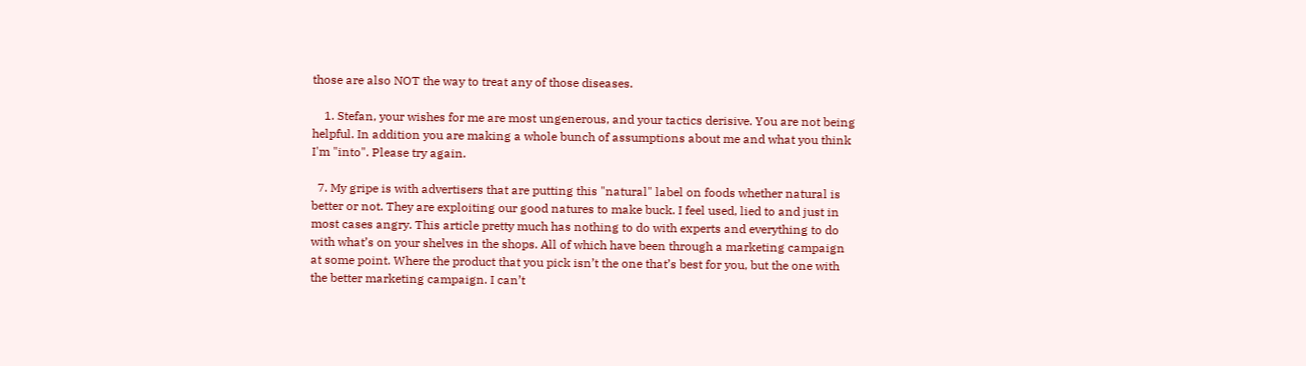those are also NOT the way to treat any of those diseases.

    1. Stefan, your wishes for me are most ungenerous, and your tactics derisive. You are not being helpful. In addition you are making a whole bunch of assumptions about me and what you think I'm "into". Please try again.

  7. My gripe is with advertisers that are putting this "natural" label on foods whether natural is better or not. They are exploiting our good natures to make buck. I feel used, lied to and just in most cases angry. This article pretty much has nothing to do with experts and everything to do with what’s on your shelves in the shops. All of which have been through a marketing campaign at some point. Where the product that you pick isn’t the one that’s best for you, but the one with the better marketing campaign. I can’t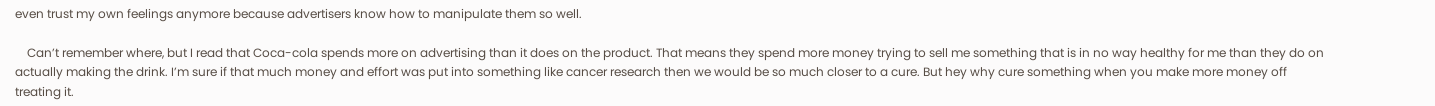even trust my own feelings anymore because advertisers know how to manipulate them so well.

    Can’t remember where, but I read that Coca-cola spends more on advertising than it does on the product. That means they spend more money trying to sell me something that is in no way healthy for me than they do on actually making the drink. I’m sure if that much money and effort was put into something like cancer research then we would be so much closer to a cure. But hey why cure something when you make more money off treating it.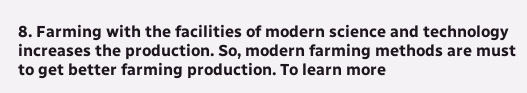8. Farming with the facilities of modern science and technology increases the production. So, modern farming methods are must to get better farming production. To learn more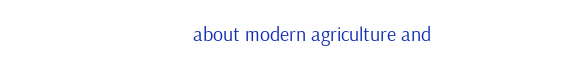about modern agriculture and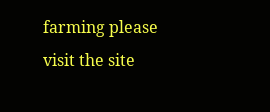farming please visit the site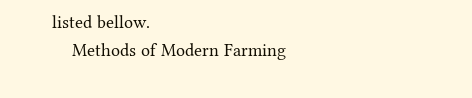listed bellow.
    Methods of Modern Farming